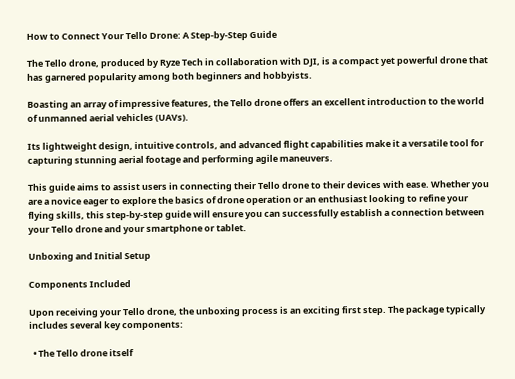How to Connect Your Tello Drone: A Step-by-Step Guide

The Tello drone, produced by Ryze Tech in collaboration with DJI, is a compact yet powerful drone that has garnered popularity among both beginners and hobbyists.

Boasting an array of impressive features, the Tello drone offers an excellent introduction to the world of unmanned aerial vehicles (UAVs).

Its lightweight design, intuitive controls, and advanced flight capabilities make it a versatile tool for capturing stunning aerial footage and performing agile maneuvers.

This guide aims to assist users in connecting their Tello drone to their devices with ease. Whether you are a novice eager to explore the basics of drone operation or an enthusiast looking to refine your flying skills, this step-by-step guide will ensure you can successfully establish a connection between your Tello drone and your smartphone or tablet.

Unboxing and Initial Setup

Components Included

Upon receiving your Tello drone, the unboxing process is an exciting first step. The package typically includes several key components:

  • The Tello drone itself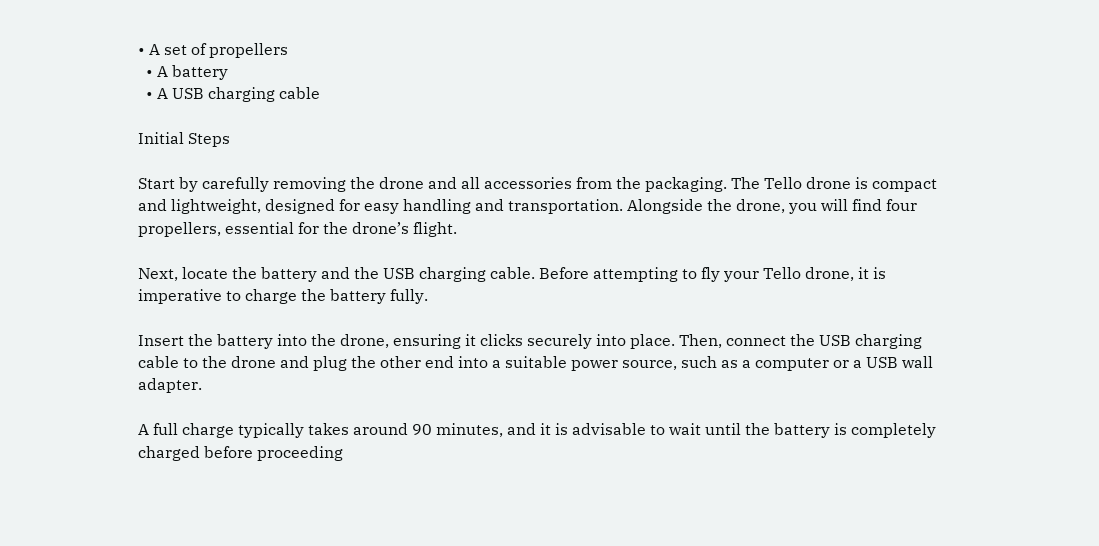• A set of propellers
  • A battery
  • A USB charging cable

Initial Steps

Start by carefully removing the drone and all accessories from the packaging. The Tello drone is compact and lightweight, designed for easy handling and transportation. Alongside the drone, you will find four propellers, essential for the drone’s flight.

Next, locate the battery and the USB charging cable. Before attempting to fly your Tello drone, it is imperative to charge the battery fully.

Insert the battery into the drone, ensuring it clicks securely into place. Then, connect the USB charging cable to the drone and plug the other end into a suitable power source, such as a computer or a USB wall adapter.

A full charge typically takes around 90 minutes, and it is advisable to wait until the battery is completely charged before proceeding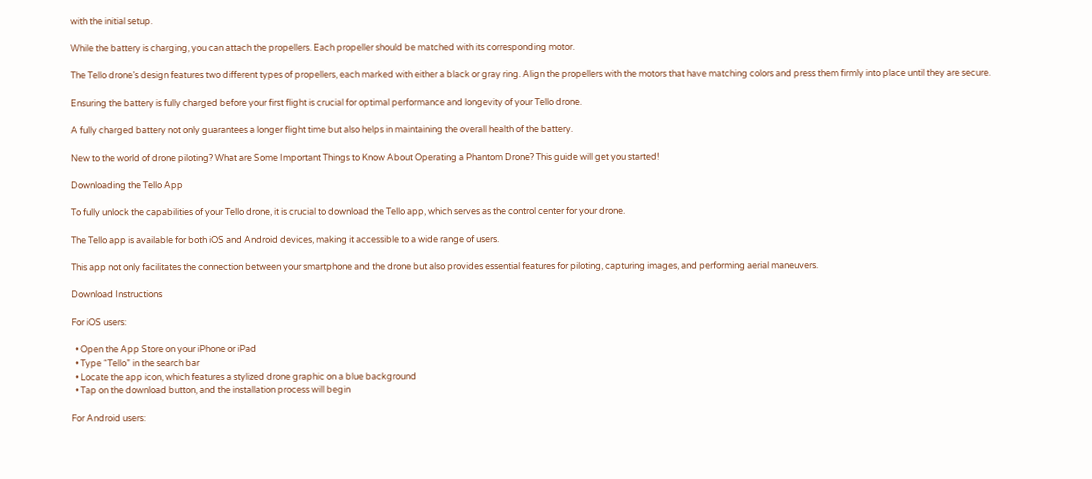with the initial setup.

While the battery is charging, you can attach the propellers. Each propeller should be matched with its corresponding motor.

The Tello drone’s design features two different types of propellers, each marked with either a black or gray ring. Align the propellers with the motors that have matching colors and press them firmly into place until they are secure.

Ensuring the battery is fully charged before your first flight is crucial for optimal performance and longevity of your Tello drone.

A fully charged battery not only guarantees a longer flight time but also helps in maintaining the overall health of the battery.

New to the world of drone piloting? What are Some Important Things to Know About Operating a Phantom Drone? This guide will get you started!

Downloading the Tello App

To fully unlock the capabilities of your Tello drone, it is crucial to download the Tello app, which serves as the control center for your drone.

The Tello app is available for both iOS and Android devices, making it accessible to a wide range of users.

This app not only facilitates the connection between your smartphone and the drone but also provides essential features for piloting, capturing images, and performing aerial maneuvers.

Download Instructions

For iOS users:

  • Open the App Store on your iPhone or iPad
  • Type “Tello” in the search bar
  • Locate the app icon, which features a stylized drone graphic on a blue background
  • Tap on the download button, and the installation process will begin

For Android users: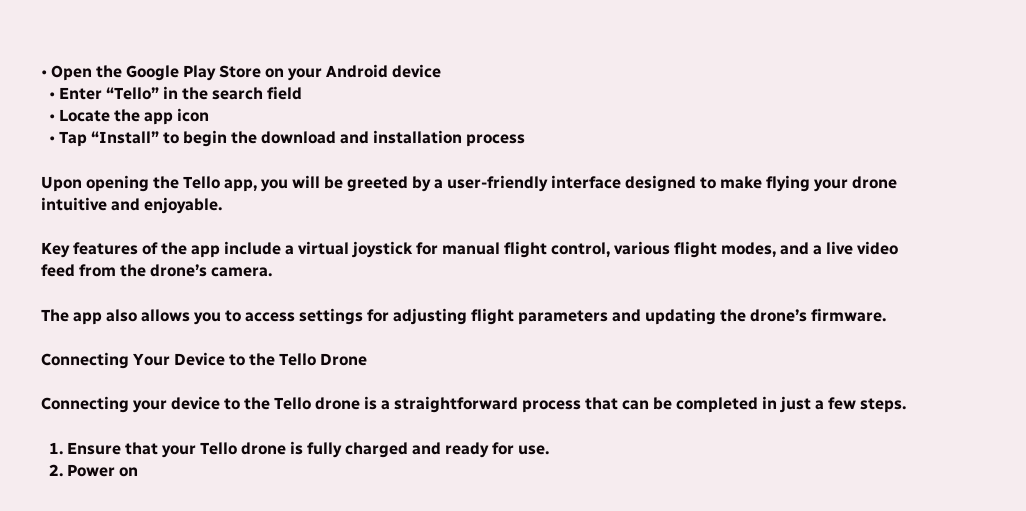• Open the Google Play Store on your Android device
  • Enter “Tello” in the search field
  • Locate the app icon
  • Tap “Install” to begin the download and installation process

Upon opening the Tello app, you will be greeted by a user-friendly interface designed to make flying your drone intuitive and enjoyable.

Key features of the app include a virtual joystick for manual flight control, various flight modes, and a live video feed from the drone’s camera.

The app also allows you to access settings for adjusting flight parameters and updating the drone’s firmware.

Connecting Your Device to the Tello Drone

Connecting your device to the Tello drone is a straightforward process that can be completed in just a few steps.

  1. Ensure that your Tello drone is fully charged and ready for use.
  2. Power on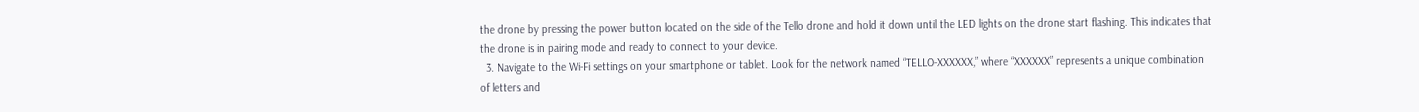the drone by pressing the power button located on the side of the Tello drone and hold it down until the LED lights on the drone start flashing. This indicates that the drone is in pairing mode and ready to connect to your device.
  3. Navigate to the Wi-Fi settings on your smartphone or tablet. Look for the network named “TELLO-XXXXXX,” where “XXXXXX” represents a unique combination of letters and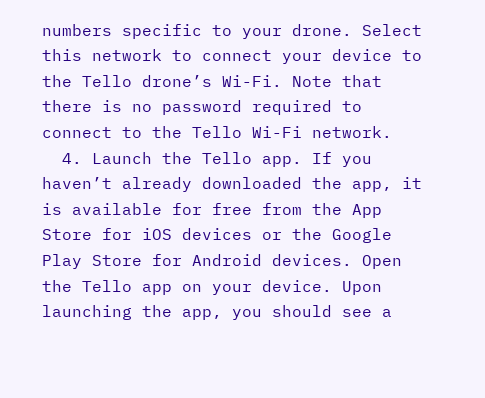numbers specific to your drone. Select this network to connect your device to the Tello drone’s Wi-Fi. Note that there is no password required to connect to the Tello Wi-Fi network.
  4. Launch the Tello app. If you haven’t already downloaded the app, it is available for free from the App Store for iOS devices or the Google Play Store for Android devices. Open the Tello app on your device. Upon launching the app, you should see a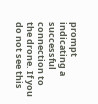prompt indicating a successful connection to the drone. If you do not see this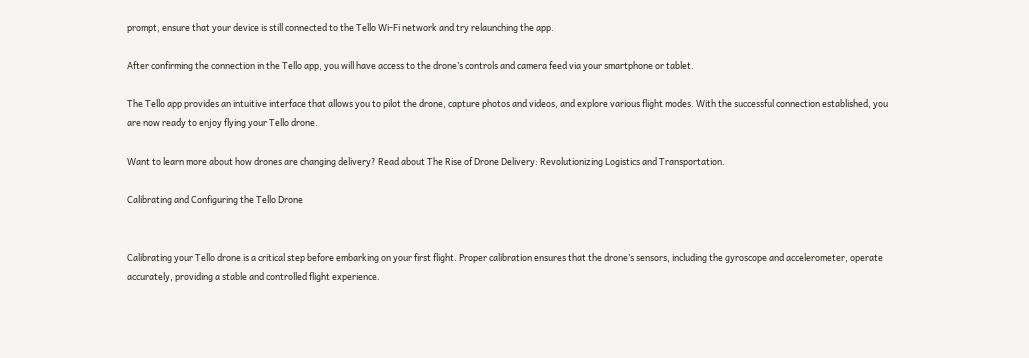prompt, ensure that your device is still connected to the Tello Wi-Fi network and try relaunching the app.

After confirming the connection in the Tello app, you will have access to the drone’s controls and camera feed via your smartphone or tablet.

The Tello app provides an intuitive interface that allows you to pilot the drone, capture photos and videos, and explore various flight modes. With the successful connection established, you are now ready to enjoy flying your Tello drone.

Want to learn more about how drones are changing delivery? Read about The Rise of Drone Delivery: Revolutionizing Logistics and Transportation.

Calibrating and Configuring the Tello Drone


Calibrating your Tello drone is a critical step before embarking on your first flight. Proper calibration ensures that the drone’s sensors, including the gyroscope and accelerometer, operate accurately, providing a stable and controlled flight experience.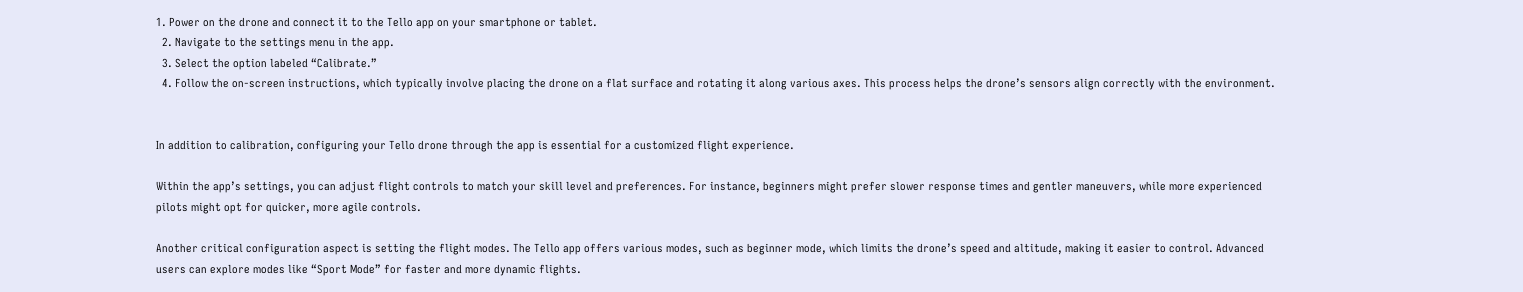1. Power on the drone and connect it to the Tello app on your smartphone or tablet.
  2. Navigate to the settings menu in the app.
  3. Select the option labeled “Calibrate.”
  4. Follow the on-screen instructions, which typically involve placing the drone on a flat surface and rotating it along various axes. This process helps the drone’s sensors align correctly with the environment.


In addition to calibration, configuring your Tello drone through the app is essential for a customized flight experience.

Within the app’s settings, you can adjust flight controls to match your skill level and preferences. For instance, beginners might prefer slower response times and gentler maneuvers, while more experienced pilots might opt for quicker, more agile controls.

Another critical configuration aspect is setting the flight modes. The Tello app offers various modes, such as beginner mode, which limits the drone’s speed and altitude, making it easier to control. Advanced users can explore modes like “Sport Mode” for faster and more dynamic flights.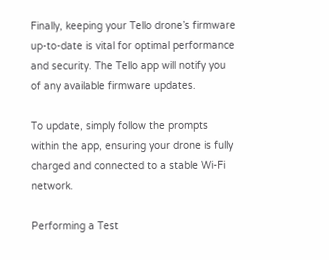Finally, keeping your Tello drone’s firmware up-to-date is vital for optimal performance and security. The Tello app will notify you of any available firmware updates.

To update, simply follow the prompts within the app, ensuring your drone is fully charged and connected to a stable Wi-Fi network.

Performing a Test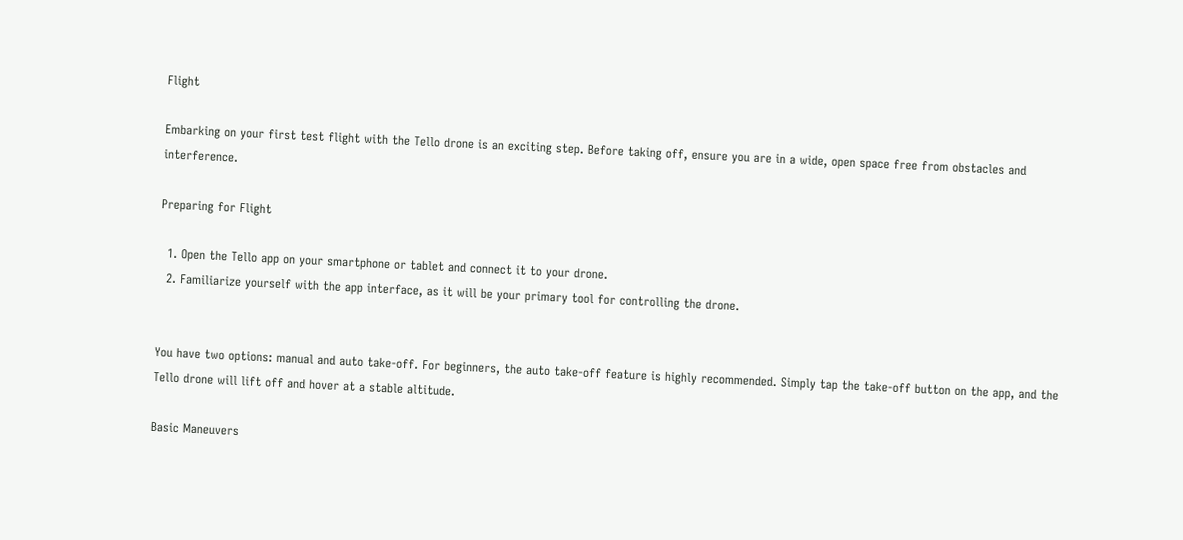Flight

Embarking on your first test flight with the Tello drone is an exciting step. Before taking off, ensure you are in a wide, open space free from obstacles and interference.

Preparing for Flight

  1. Open the Tello app on your smartphone or tablet and connect it to your drone.
  2. Familiarize yourself with the app interface, as it will be your primary tool for controlling the drone.


You have two options: manual and auto take-off. For beginners, the auto take-off feature is highly recommended. Simply tap the take-off button on the app, and the Tello drone will lift off and hover at a stable altitude.

Basic Maneuvers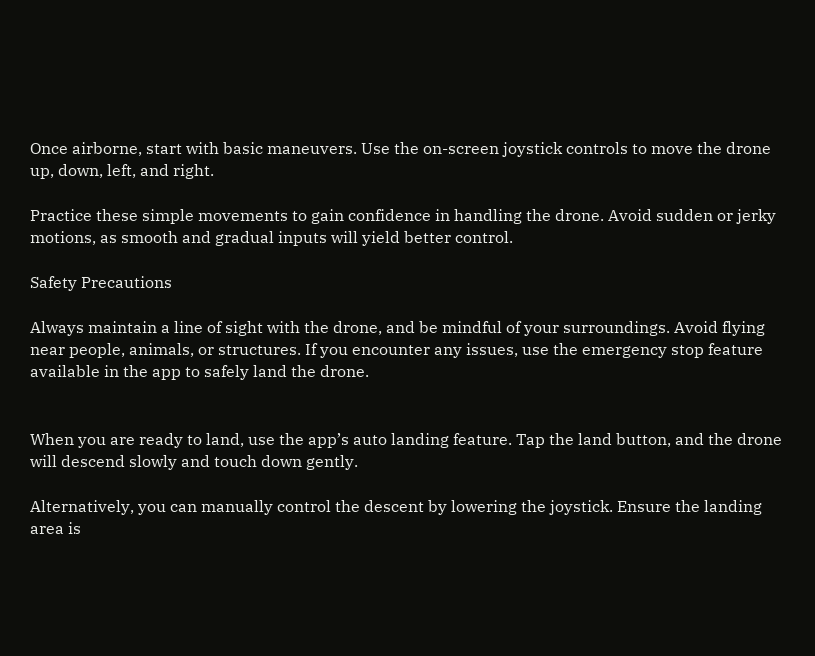Once airborne, start with basic maneuvers. Use the on-screen joystick controls to move the drone up, down, left, and right.

Practice these simple movements to gain confidence in handling the drone. Avoid sudden or jerky motions, as smooth and gradual inputs will yield better control.

Safety Precautions

Always maintain a line of sight with the drone, and be mindful of your surroundings. Avoid flying near people, animals, or structures. If you encounter any issues, use the emergency stop feature available in the app to safely land the drone.


When you are ready to land, use the app’s auto landing feature. Tap the land button, and the drone will descend slowly and touch down gently.

Alternatively, you can manually control the descent by lowering the joystick. Ensure the landing area is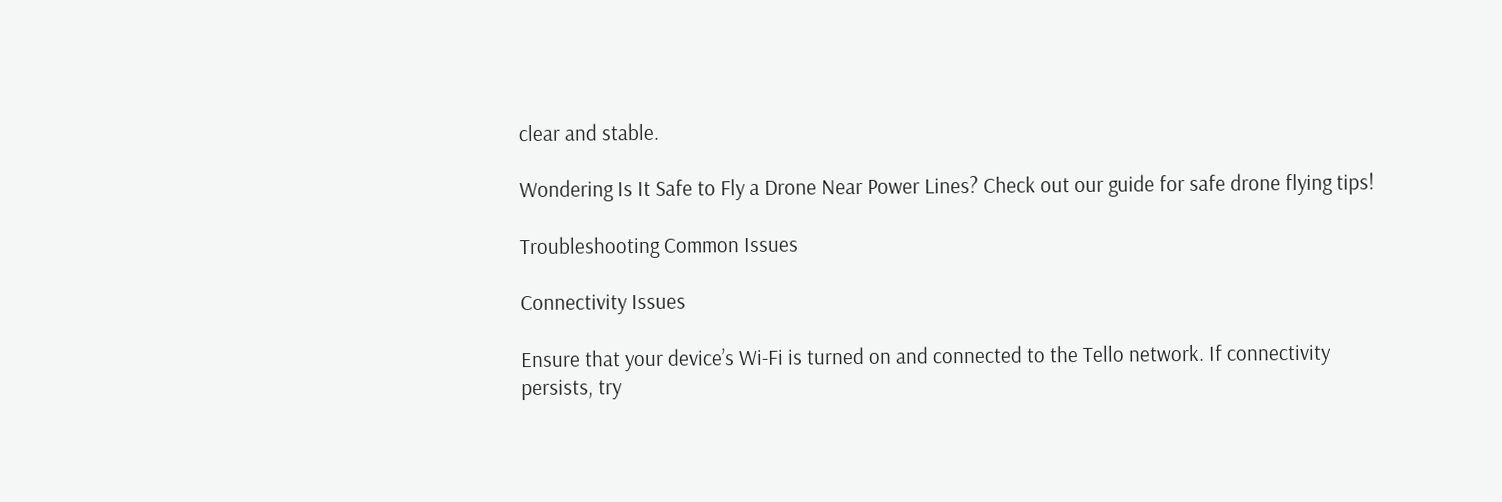clear and stable.

Wondering Is It Safe to Fly a Drone Near Power Lines? Check out our guide for safe drone flying tips!

Troubleshooting Common Issues

Connectivity Issues

Ensure that your device’s Wi-Fi is turned on and connected to the Tello network. If connectivity persists, try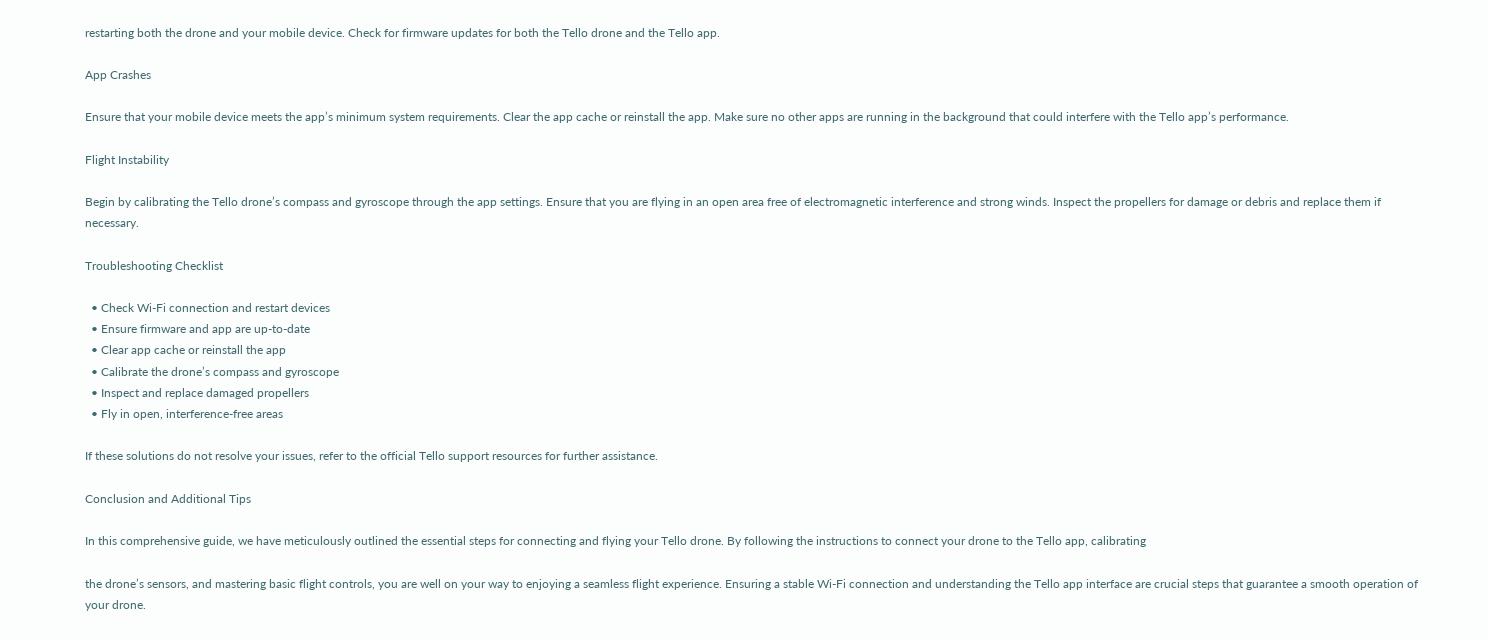restarting both the drone and your mobile device. Check for firmware updates for both the Tello drone and the Tello app.

App Crashes

Ensure that your mobile device meets the app’s minimum system requirements. Clear the app cache or reinstall the app. Make sure no other apps are running in the background that could interfere with the Tello app’s performance.

Flight Instability

Begin by calibrating the Tello drone’s compass and gyroscope through the app settings. Ensure that you are flying in an open area free of electromagnetic interference and strong winds. Inspect the propellers for damage or debris and replace them if necessary.

Troubleshooting Checklist

  • Check Wi-Fi connection and restart devices
  • Ensure firmware and app are up-to-date
  • Clear app cache or reinstall the app
  • Calibrate the drone’s compass and gyroscope
  • Inspect and replace damaged propellers
  • Fly in open, interference-free areas

If these solutions do not resolve your issues, refer to the official Tello support resources for further assistance.

Conclusion and Additional Tips

In this comprehensive guide, we have meticulously outlined the essential steps for connecting and flying your Tello drone. By following the instructions to connect your drone to the Tello app, calibrating

the drone’s sensors, and mastering basic flight controls, you are well on your way to enjoying a seamless flight experience. Ensuring a stable Wi-Fi connection and understanding the Tello app interface are crucial steps that guarantee a smooth operation of your drone.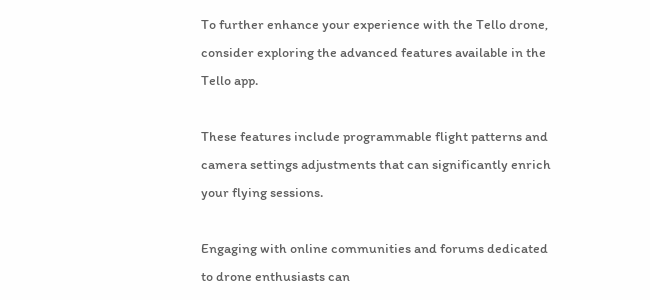To further enhance your experience with the Tello drone, consider exploring the advanced features available in the Tello app.

These features include programmable flight patterns and camera settings adjustments that can significantly enrich your flying sessions.

Engaging with online communities and forums dedicated to drone enthusiasts can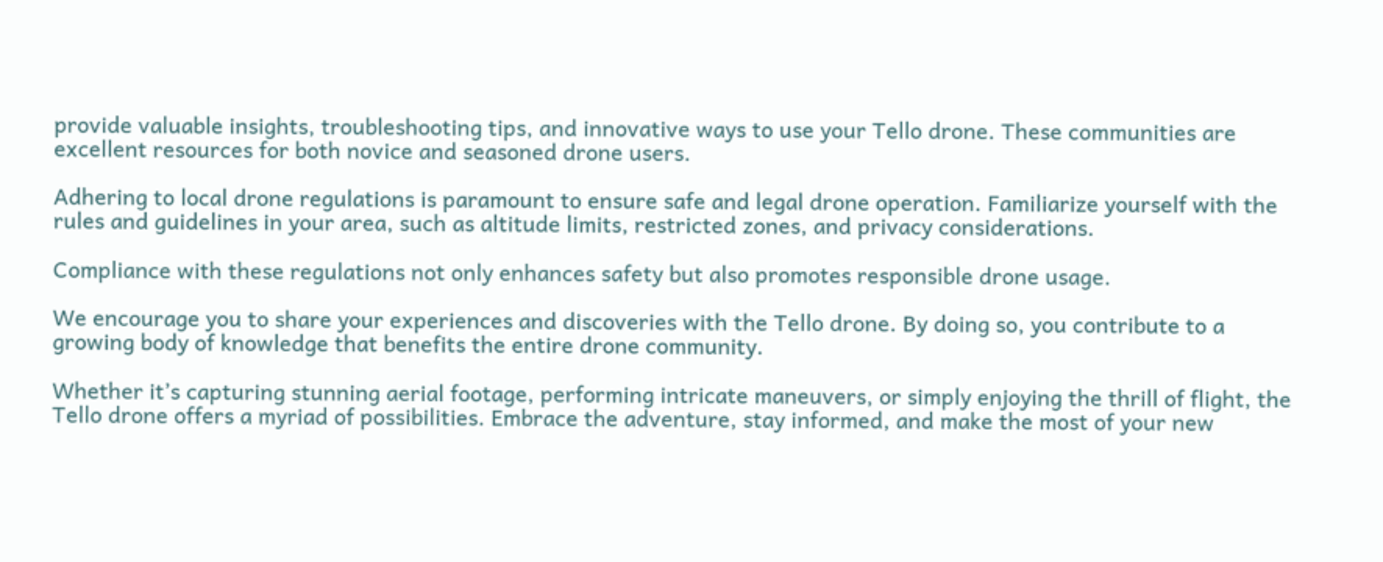provide valuable insights, troubleshooting tips, and innovative ways to use your Tello drone. These communities are excellent resources for both novice and seasoned drone users.

Adhering to local drone regulations is paramount to ensure safe and legal drone operation. Familiarize yourself with the rules and guidelines in your area, such as altitude limits, restricted zones, and privacy considerations.

Compliance with these regulations not only enhances safety but also promotes responsible drone usage.

We encourage you to share your experiences and discoveries with the Tello drone. By doing so, you contribute to a growing body of knowledge that benefits the entire drone community.

Whether it’s capturing stunning aerial footage, performing intricate maneuvers, or simply enjoying the thrill of flight, the Tello drone offers a myriad of possibilities. Embrace the adventure, stay informed, and make the most of your new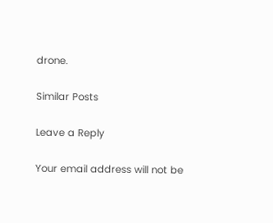drone.

Similar Posts

Leave a Reply

Your email address will not be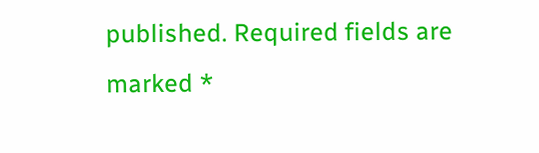published. Required fields are marked *